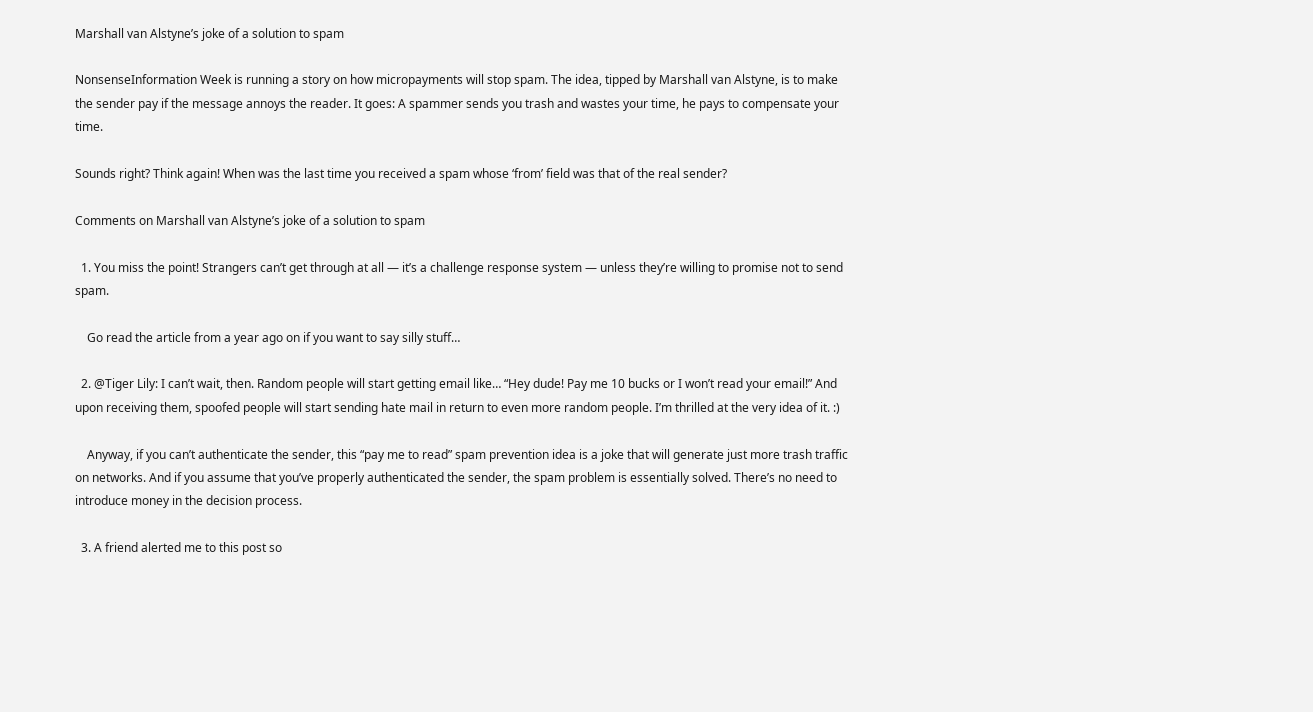Marshall van Alstyne’s joke of a solution to spam

NonsenseInformation Week is running a story on how micropayments will stop spam. The idea, tipped by Marshall van Alstyne, is to make the sender pay if the message annoys the reader. It goes: A spammer sends you trash and wastes your time, he pays to compensate your time.

Sounds right? Think again! When was the last time you received a spam whose ‘from’ field was that of the real sender?

Comments on Marshall van Alstyne’s joke of a solution to spam

  1. You miss the point! Strangers can’t get through at all — it’s a challenge response system — unless they’re willing to promise not to send spam.

    Go read the article from a year ago on if you want to say silly stuff…

  2. @Tiger Lily: I can’t wait, then. Random people will start getting email like… “Hey dude! Pay me 10 bucks or I won’t read your email!” And upon receiving them, spoofed people will start sending hate mail in return to even more random people. I’m thrilled at the very idea of it. :)

    Anyway, if you can’t authenticate the sender, this “pay me to read” spam prevention idea is a joke that will generate just more trash traffic on networks. And if you assume that you’ve properly authenticated the sender, the spam problem is essentially solved. There’s no need to introduce money in the decision process.

  3. A friend alerted me to this post so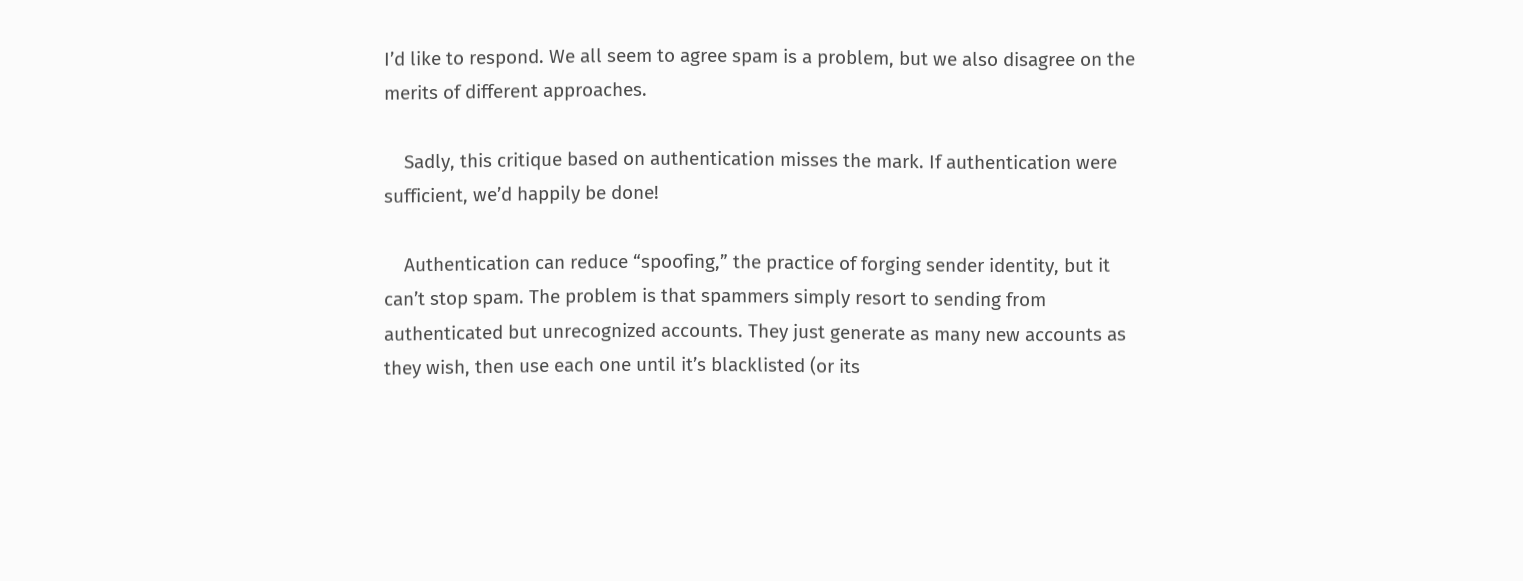I’d like to respond. We all seem to agree spam is a problem, but we also disagree on the merits of different approaches.

    Sadly, this critique based on authentication misses the mark. If authentication were sufficient, we’d happily be done!

    Authentication can reduce “spoofing,” the practice of forging sender identity, but it can’t stop spam. The problem is that spammers simply resort to sending from authenticated but unrecognized accounts. They just generate as many new accounts as they wish, then use each one until it’s blacklisted (or its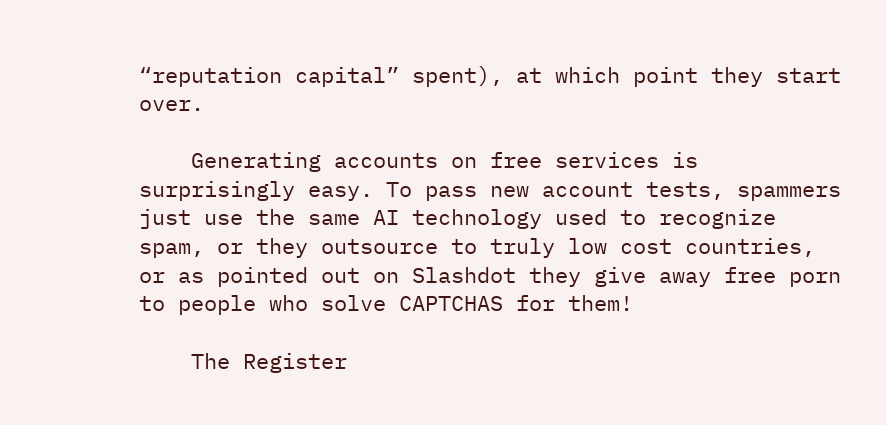“reputation capital” spent), at which point they start over.

    Generating accounts on free services is surprisingly easy. To pass new account tests, spammers just use the same AI technology used to recognize spam, or they outsource to truly low cost countries, or as pointed out on Slashdot they give away free porn to people who solve CAPTCHAS for them!

    The Register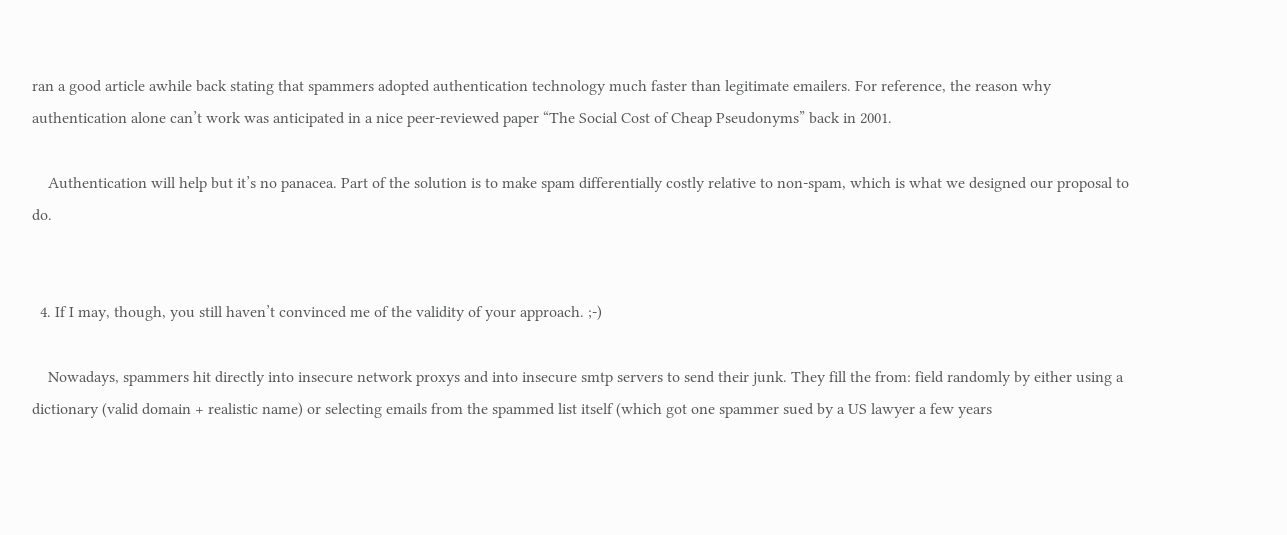ran a good article awhile back stating that spammers adopted authentication technology much faster than legitimate emailers. For reference, the reason why authentication alone can’t work was anticipated in a nice peer-reviewed paper “The Social Cost of Cheap Pseudonyms” back in 2001.

    Authentication will help but it’s no panacea. Part of the solution is to make spam differentially costly relative to non-spam, which is what we designed our proposal to do.


  4. If I may, though, you still haven’t convinced me of the validity of your approach. ;-)

    Nowadays, spammers hit directly into insecure network proxys and into insecure smtp servers to send their junk. They fill the from: field randomly by either using a dictionary (valid domain + realistic name) or selecting emails from the spammed list itself (which got one spammer sued by a US lawyer a few years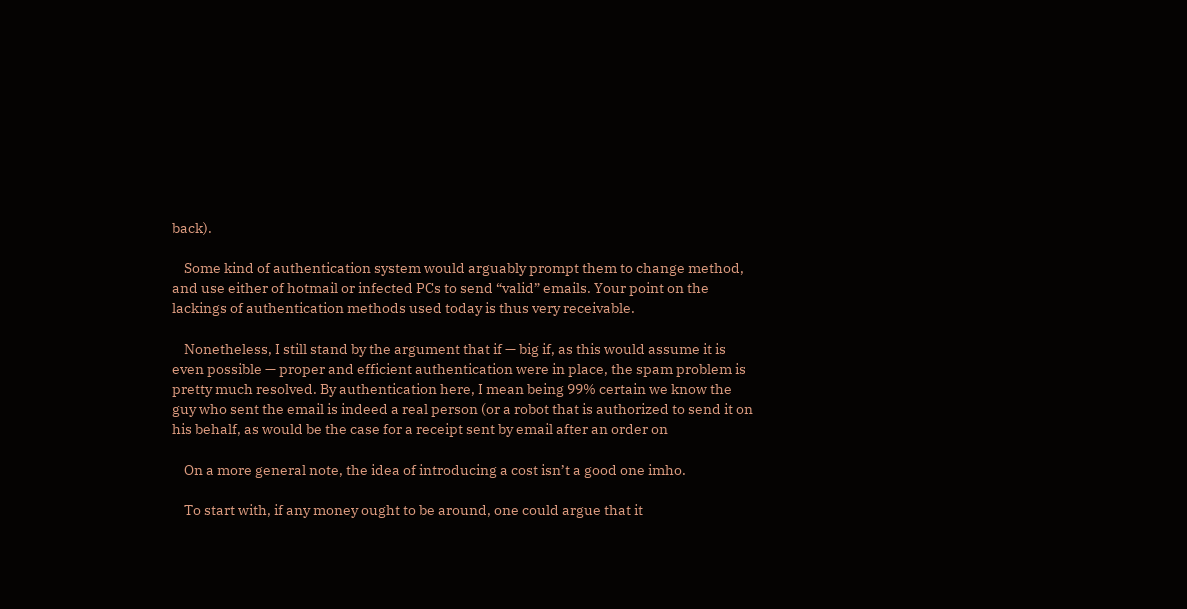back).

    Some kind of authentication system would arguably prompt them to change method, and use either of hotmail or infected PCs to send “valid” emails. Your point on the lackings of authentication methods used today is thus very receivable.

    Nonetheless, I still stand by the argument that if — big if, as this would assume it is even possible — proper and efficient authentication were in place, the spam problem is pretty much resolved. By authentication here, I mean being 99% certain we know the guy who sent the email is indeed a real person (or a robot that is authorized to send it on his behalf, as would be the case for a receipt sent by email after an order on

    On a more general note, the idea of introducing a cost isn’t a good one imho.

    To start with, if any money ought to be around, one could argue that it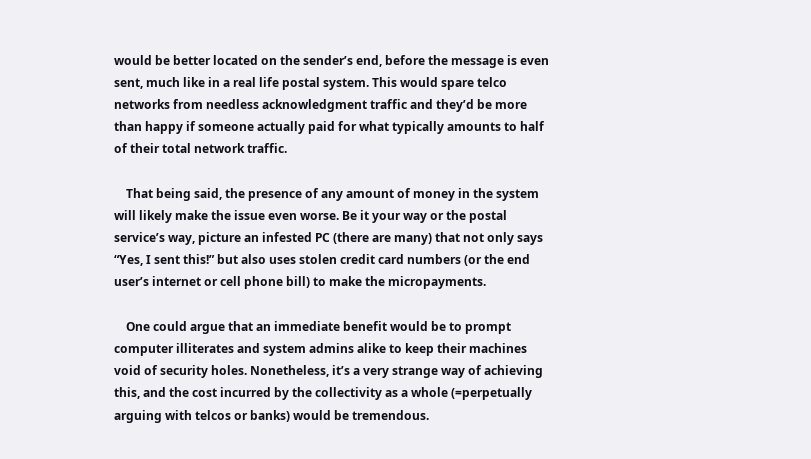would be better located on the sender’s end, before the message is even sent, much like in a real life postal system. This would spare telco networks from needless acknowledgment traffic and they’d be more than happy if someone actually paid for what typically amounts to half of their total network traffic.

    That being said, the presence of any amount of money in the system will likely make the issue even worse. Be it your way or the postal service’s way, picture an infested PC (there are many) that not only says “Yes, I sent this!” but also uses stolen credit card numbers (or the end user’s internet or cell phone bill) to make the micropayments.

    One could argue that an immediate benefit would be to prompt computer illiterates and system admins alike to keep their machines void of security holes. Nonetheless, it’s a very strange way of achieving this, and the cost incurred by the collectivity as a whole (=perpetually arguing with telcos or banks) would be tremendous.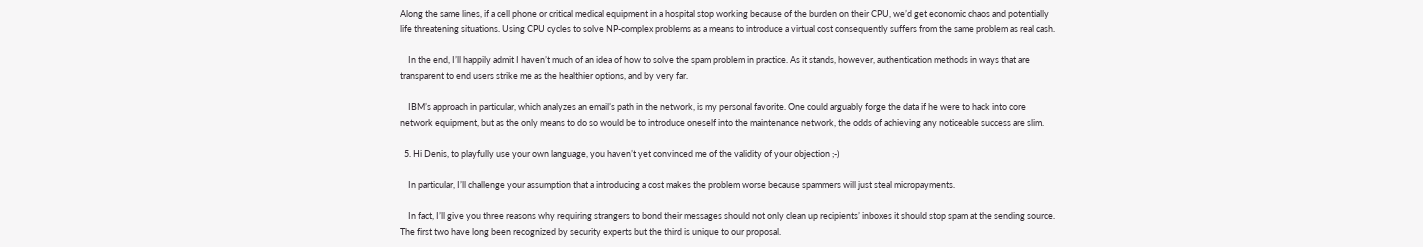Along the same lines, if a cell phone or critical medical equipment in a hospital stop working because of the burden on their CPU, we’d get economic chaos and potentially life threatening situations. Using CPU cycles to solve NP-complex problems as a means to introduce a virtual cost consequently suffers from the same problem as real cash.

    In the end, I’ll happily admit I haven’t much of an idea of how to solve the spam problem in practice. As it stands, however, authentication methods in ways that are transparent to end users strike me as the healthier options, and by very far.

    IBM’s approach in particular, which analyzes an email’s path in the network, is my personal favorite. One could arguably forge the data if he were to hack into core network equipment, but as the only means to do so would be to introduce oneself into the maintenance network, the odds of achieving any noticeable success are slim.

  5. Hi Denis, to playfully use your own language, you haven’t yet convinced me of the validity of your objection ;-)

    In particular, I’ll challenge your assumption that a introducing a cost makes the problem worse because spammers will just steal micropayments.

    In fact, I’ll give you three reasons why requiring strangers to bond their messages should not only clean up recipients’ inboxes it should stop spam at the sending source. The first two have long been recognized by security experts but the third is unique to our proposal.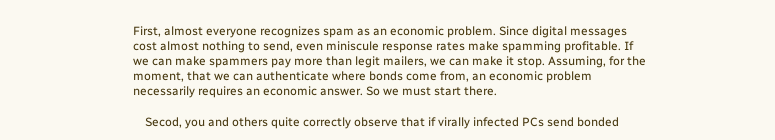First, almost everyone recognizes spam as an economic problem. Since digital messages cost almost nothing to send, even miniscule response rates make spamming profitable. If we can make spammers pay more than legit mailers, we can make it stop. Assuming, for the moment, that we can authenticate where bonds come from, an economic problem necessarily requires an economic answer. So we must start there.

    Secod, you and others quite correctly observe that if virally infected PCs send bonded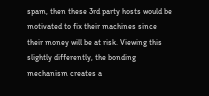spam, then these 3rd party hosts would be motivated to fix their machines since their money will be at risk. Viewing this slightly differently, the bonding mechanism creates a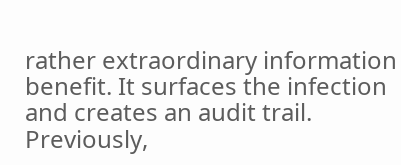rather extraordinary information benefit. It surfaces the infection and creates an audit trail. Previously,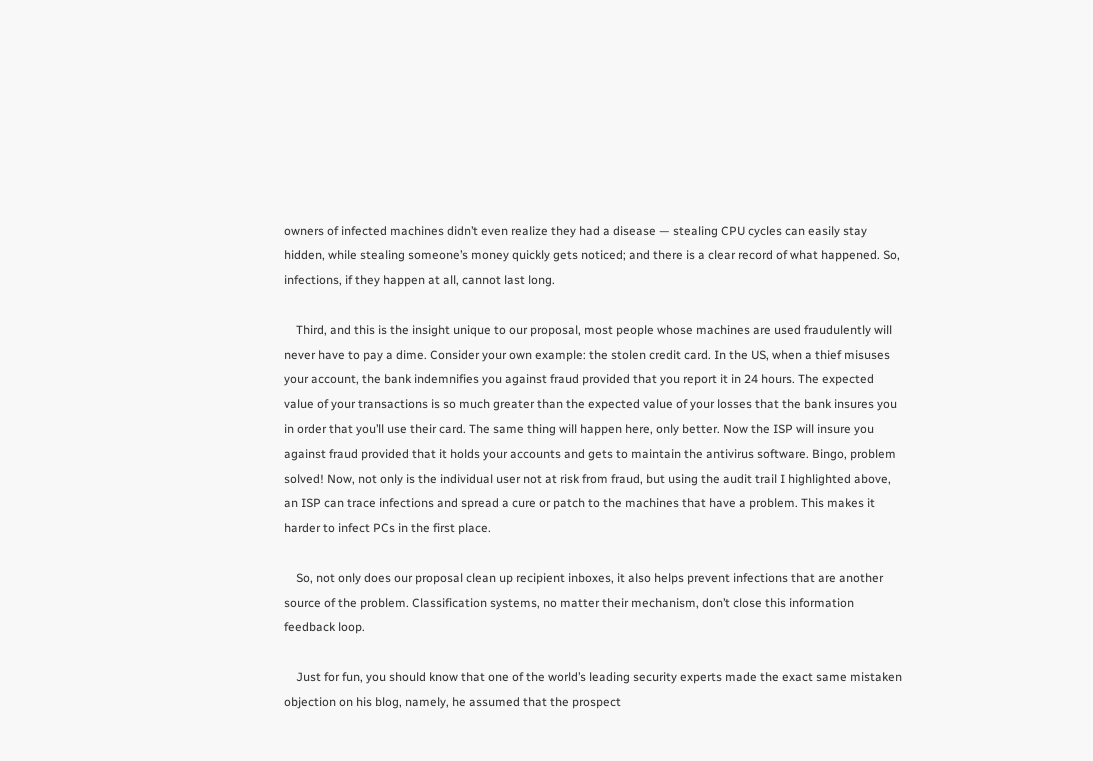owners of infected machines didn’t even realize they had a disease — stealing CPU cycles can easily stay hidden, while stealing someone’s money quickly gets noticed; and there is a clear record of what happened. So, infections, if they happen at all, cannot last long.

    Third, and this is the insight unique to our proposal, most people whose machines are used fraudulently will never have to pay a dime. Consider your own example: the stolen credit card. In the US, when a thief misuses your account, the bank indemnifies you against fraud provided that you report it in 24 hours. The expected value of your transactions is so much greater than the expected value of your losses that the bank insures you in order that you’ll use their card. The same thing will happen here, only better. Now the ISP will insure you against fraud provided that it holds your accounts and gets to maintain the antivirus software. Bingo, problem solved! Now, not only is the individual user not at risk from fraud, but using the audit trail I highlighted above, an ISP can trace infections and spread a cure or patch to the machines that have a problem. This makes it harder to infect PCs in the first place.

    So, not only does our proposal clean up recipient inboxes, it also helps prevent infections that are another source of the problem. Classification systems, no matter their mechanism, don’t close this information feedback loop.

    Just for fun, you should know that one of the world’s leading security experts made the exact same mistaken objection on his blog, namely, he assumed that the prospect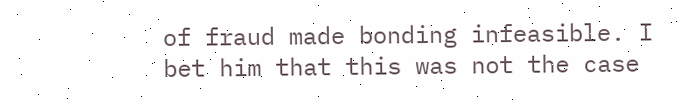of fraud made bonding infeasible. I bet him that this was not the case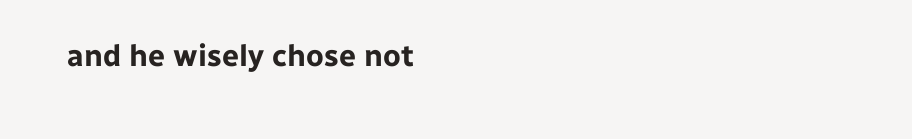and he wisely chose not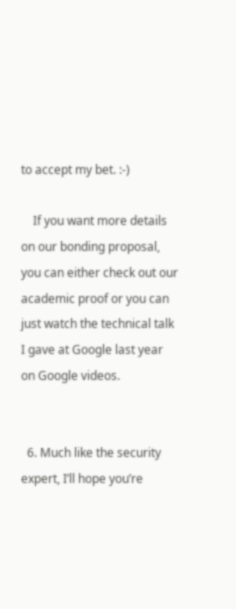to accept my bet. :-)

    If you want more details on our bonding proposal, you can either check out our academic proof or you can just watch the technical talk I gave at Google last year on Google videos.


  6. Much like the security expert, I’ll hope you’re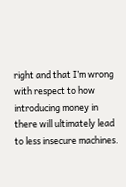right and that I’m wrong with respect to how introducing money in there will ultimately lead to less insecure machines.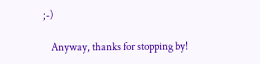;-)

    Anyway, thanks for stopping by!